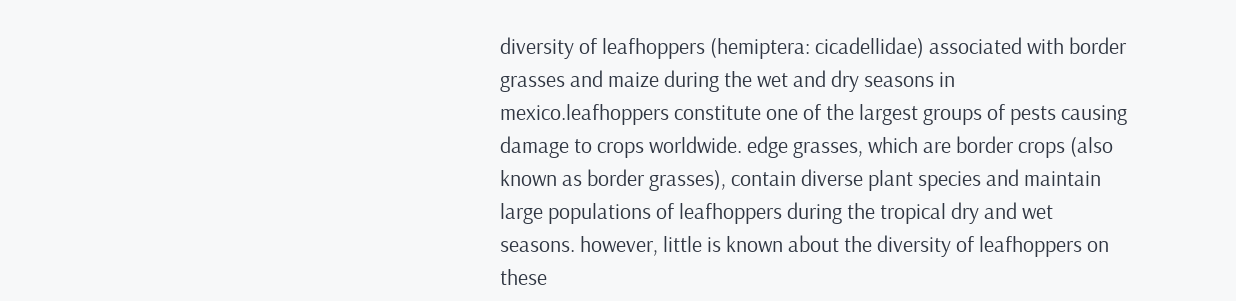diversity of leafhoppers (hemiptera: cicadellidae) associated with border grasses and maize during the wet and dry seasons in mexico.leafhoppers constitute one of the largest groups of pests causing damage to crops worldwide. edge grasses, which are border crops (also known as border grasses), contain diverse plant species and maintain large populations of leafhoppers during the tropical dry and wet seasons. however, little is known about the diversity of leafhoppers on these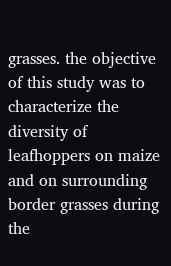grasses. the objective of this study was to characterize the diversity of leafhoppers on maize and on surrounding border grasses during the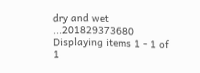dry and wet ...201829373680
Displaying items 1 - 1 of 1